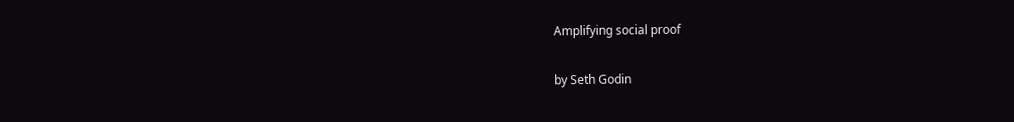Amplifying social proof

by Seth Godin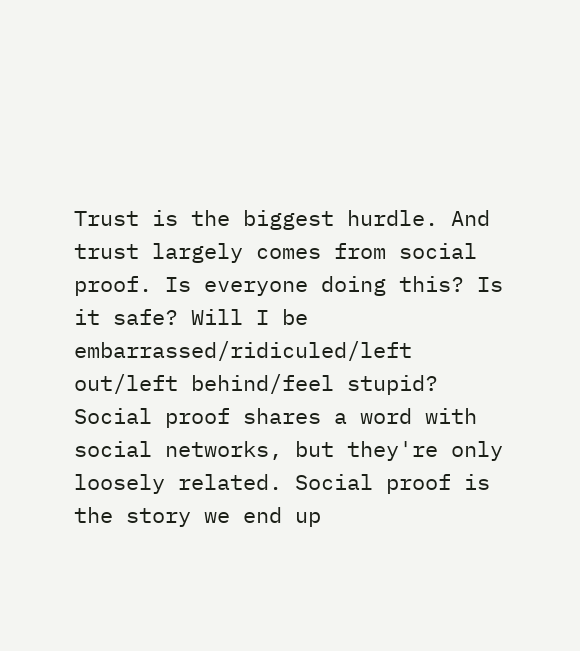Trust is the biggest hurdle. And trust largely comes from social proof. Is everyone doing this? Is it safe? Will I be embarrassed/ridiculed/left out/left behind/feel stupid? Social proof shares a word with social networks, but they're only loosely related. Social proof is the story we end up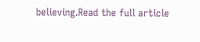believing.Read the full article